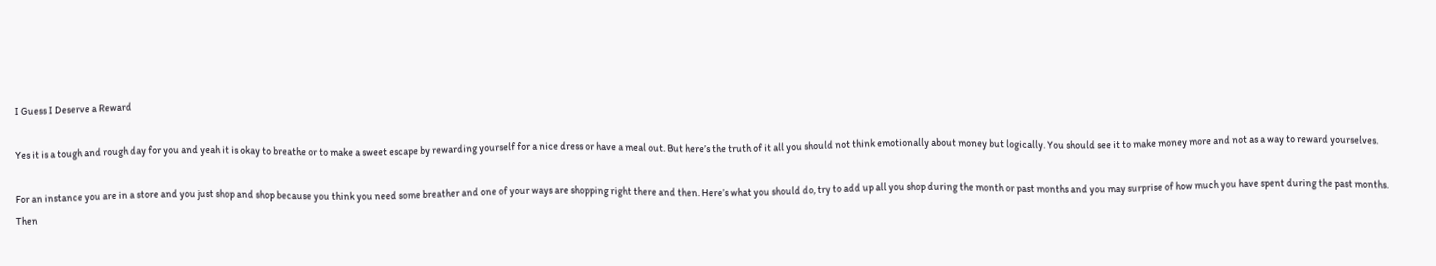I Guess I Deserve a Reward

Yes it is a tough and rough day for you and yeah it is okay to breathe or to make a sweet escape by rewarding yourself for a nice dress or have a meal out. But here’s the truth of it all you should not think emotionally about money but logically. You should see it to make money more and not as a way to reward yourselves.

For an instance you are in a store and you just shop and shop because you think you need some breather and one of your ways are shopping right there and then. Here’s what you should do, try to add up all you shop during the month or past months and you may surprise of how much you have spent during the past months. Then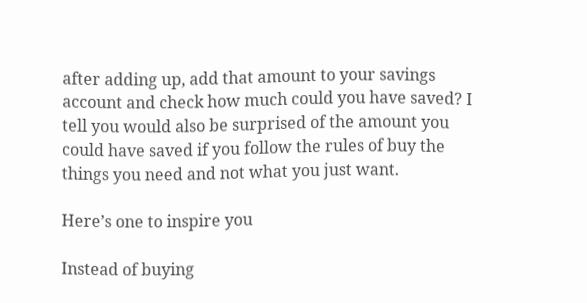after adding up, add that amount to your savings account and check how much could you have saved? I tell you would also be surprised of the amount you could have saved if you follow the rules of buy the things you need and not what you just want.

Here’s one to inspire you

Instead of buying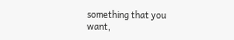something that you want,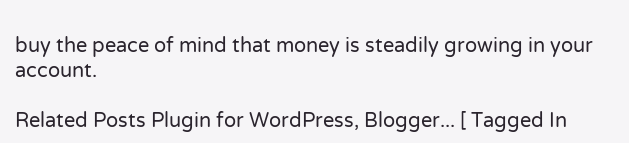buy the peace of mind that money is steadily growing in your account.

Related Posts Plugin for WordPress, Blogger... [ Tagged In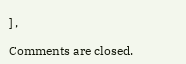] ,

Comments are closed.